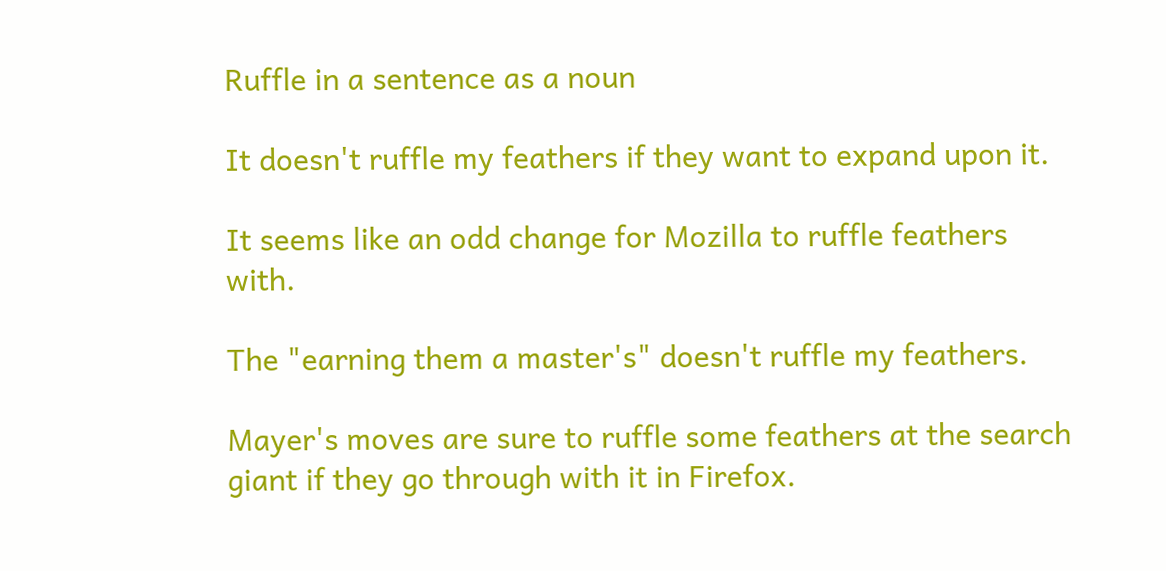Ruffle in a sentence as a noun

It doesn't ruffle my feathers if they want to expand upon it.

It seems like an odd change for Mozilla to ruffle feathers with.

The "earning them a master's" doesn't ruffle my feathers.

Mayer's moves are sure to ruffle some feathers at the search giant if they go through with it in Firefox.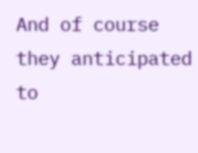And of course they anticipated to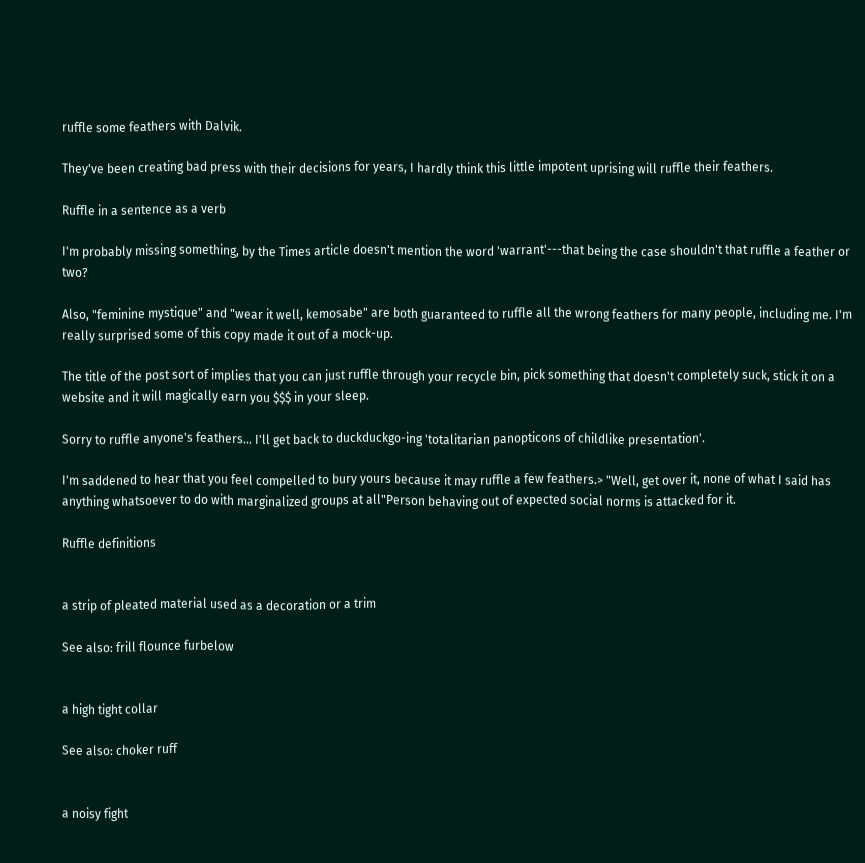ruffle some feathers with Dalvik.

They've been creating bad press with their decisions for years, I hardly think this little impotent uprising will ruffle their feathers.

Ruffle in a sentence as a verb

I'm probably missing something, by the Times article doesn't mention the word 'warrant'---that being the case shouldn't that ruffle a feather or two?

Also, "feminine mystique" and "wear it well, kemosabe" are both guaranteed to ruffle all the wrong feathers for many people, including me. I'm really surprised some of this copy made it out of a mock-up.

The title of the post sort of implies that you can just ruffle through your recycle bin, pick something that doesn't completely suck, stick it on a website and it will magically earn you $$$ in your sleep.

Sorry to ruffle anyone's feathers... I'll get back to duckduckgo-ing 'totalitarian panopticons of childlike presentation'.

I'm saddened to hear that you feel compelled to bury yours because it may ruffle a few feathers.> "Well, get over it, none of what I said has anything whatsoever to do with marginalized groups at all"Person behaving out of expected social norms is attacked for it.

Ruffle definitions


a strip of pleated material used as a decoration or a trim

See also: frill flounce furbelow


a high tight collar

See also: choker ruff


a noisy fight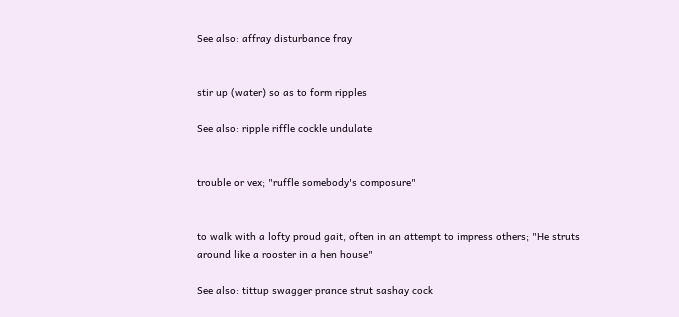See also: affray disturbance fray


stir up (water) so as to form ripples

See also: ripple riffle cockle undulate


trouble or vex; "ruffle somebody's composure"


to walk with a lofty proud gait, often in an attempt to impress others; "He struts around like a rooster in a hen house"

See also: tittup swagger prance strut sashay cock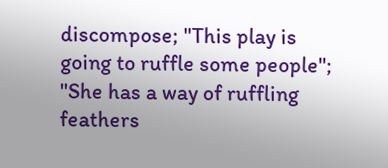discompose; "This play is going to ruffle some people"; "She has a way of ruffling feathers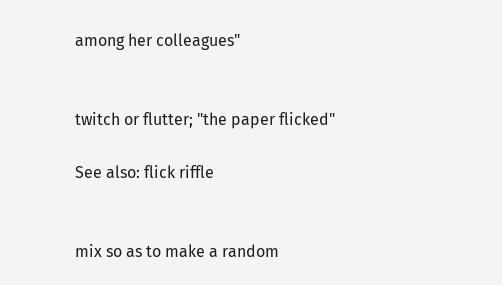among her colleagues"


twitch or flutter; "the paper flicked"

See also: flick riffle


mix so as to make a random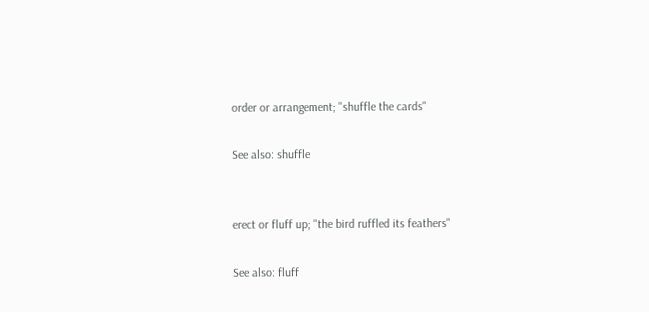order or arrangement; "shuffle the cards"

See also: shuffle


erect or fluff up; "the bird ruffled its feathers"

See also: fluff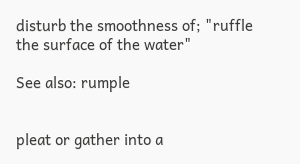disturb the smoothness of; "ruffle the surface of the water"

See also: rumple


pleat or gather into a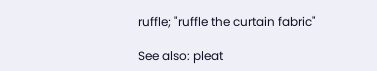ruffle; "ruffle the curtain fabric"

See also: pleat